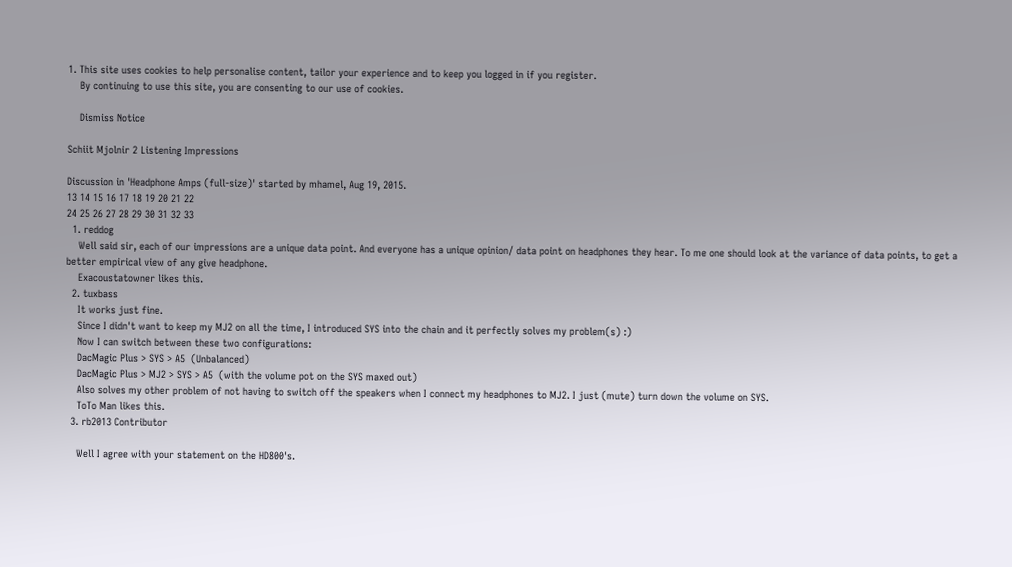1. This site uses cookies to help personalise content, tailor your experience and to keep you logged in if you register.
    By continuing to use this site, you are consenting to our use of cookies.

    Dismiss Notice

Schiit Mjolnir 2 Listening Impressions

Discussion in 'Headphone Amps (full-size)' started by mhamel, Aug 19, 2015.
13 14 15 16 17 18 19 20 21 22
24 25 26 27 28 29 30 31 32 33
  1. reddog
    Well said sir, each of our impressions are a unique data point. And everyone has a unique opinion/ data point on headphones they hear. To me one should look at the variance of data points, to get a better empirical view of any give headphone.
    Exacoustatowner likes this.
  2. tuxbass
    It works just fine.
    Since I didn't want to keep my MJ2 on all the time, I introduced SYS into the chain and it perfectly solves my problem(s) :)
    Now I can switch between these two configurations:
    DacMagic Plus > SYS > A5  (Unbalanced)
    DacMagic Plus > MJ2 > SYS > A5  (with the volume pot on the SYS maxed out)
    Also solves my other problem of not having to switch off the speakers when I connect my headphones to MJ2. I just (mute) turn down the volume on SYS.
    ToTo Man likes this.
  3. rb2013 Contributor

    Well I agree with your statement on the HD800's.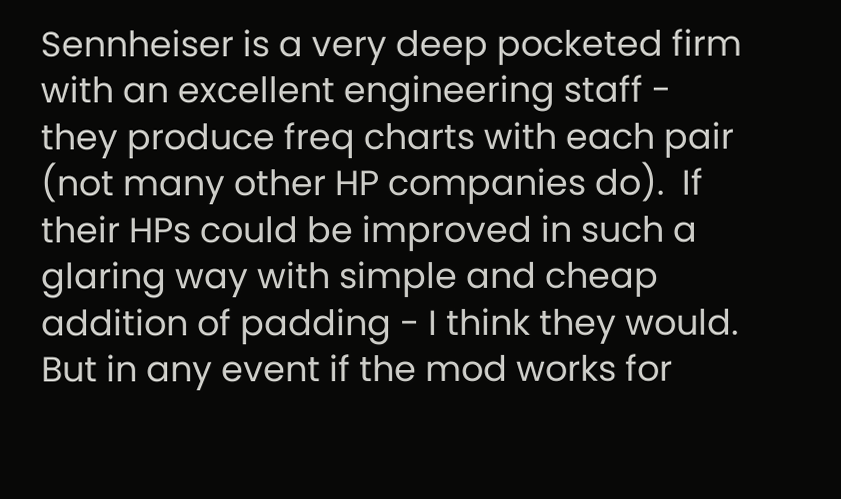Sennheiser is a very deep pocketed firm with an excellent engineering staff - they produce freq charts with each pair (not many other HP companies do).  If their HPs could be improved in such a glaring way with simple and cheap addition of padding - I think they would.  But in any event if the mod works for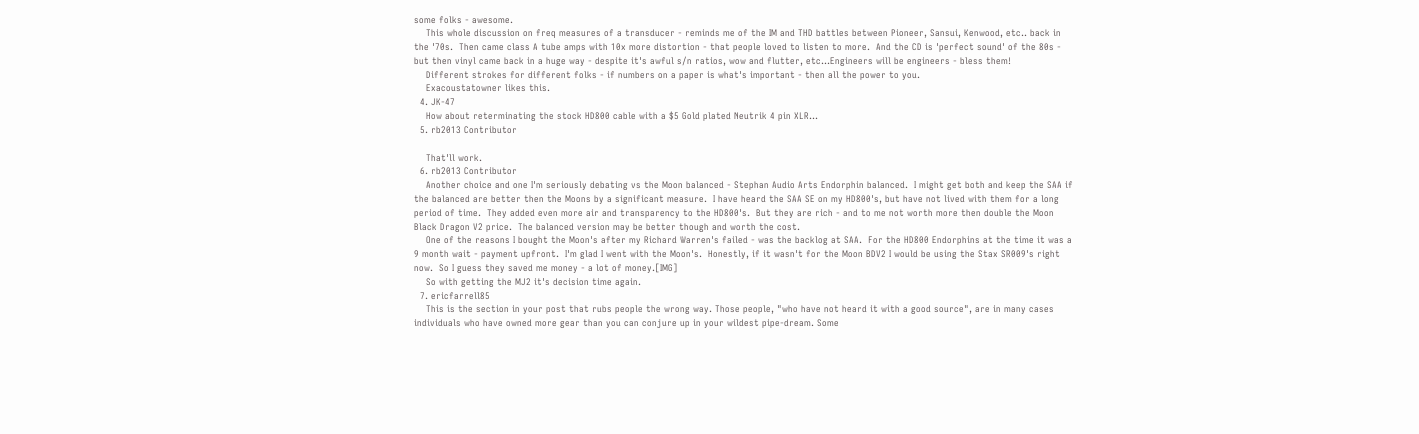some folks - awesome.
    This whole discussion on freq measures of a transducer - reminds me of the IM and THD battles between Pioneer, Sansui, Kenwood, etc.. back in the '70s.  Then came class A tube amps with 10x more distortion - that people loved to listen to more.  And the CD is 'perfect sound' of the 80s - but then vinyl came back in a huge way - despite it's awful s/n ratios, wow and flutter, etc...Engineers will be engineers - bless them!
    Different strokes for different folks - if numbers on a paper is what's important - then all the power to you.
    Exacoustatowner likes this.
  4. JK-47
    How about reterminating the stock HD800 cable with a $5 Gold plated Neutrik 4 pin XLR...
  5. rb2013 Contributor

    That'll work.
  6. rb2013 Contributor
    Another choice and one I'm seriously debating vs the Moon balanced - Stephan Audio Arts Endorphin balanced.  I might get both and keep the SAA if the balanced are better then the Moons by a significant measure.  I have heard the SAA SE on my HD800's, but have not lived with them for a long period of time.  They added even more air and transparency to the HD800's.  But they are rich - and to me not worth more then double the Moon Black Dragon V2 price.  The balanced version may be better though and worth the cost.
    One of the reasons I bought the Moon's after my Richard Warren's failed - was the backlog at SAA.  For the HD800 Endorphins at the time it was a 9 month wait - payment upfront.  I'm glad I went with the Moon's.  Honestly, if it wasn't for the Moon BDV2 I would be using the Stax SR009's right now.  So I guess they saved me money - a lot of money.[IMG]
    So with getting the MJ2 it's decision time again.
  7. ericfarrell85
    This is the section in your post that rubs people the wrong way. Those people, "who have not heard it with a good source", are in many cases individuals who have owned more gear than you can conjure up in your wildest pipe-dream. Some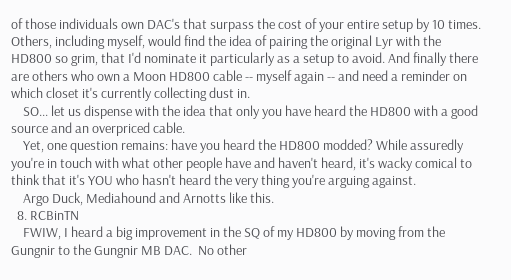of those individuals own DAC's that surpass the cost of your entire setup by 10 times. Others, including myself, would find the idea of pairing the original Lyr with the HD800 so grim, that I'd nominate it particularly as a setup to avoid. And finally there are others who own a Moon HD800 cable -- myself again -- and need a reminder on which closet it's currently collecting dust in.
    SO... let us dispense with the idea that only you have heard the HD800 with a good source and an overpriced cable.
    Yet, one question remains: have you heard the HD800 modded? While assuredly you're in touch with what other people have and haven't heard, it's wacky comical to think that it's YOU who hasn't heard the very thing you're arguing against.
    Argo Duck, Mediahound and Arnotts like this.
  8. RCBinTN
    FWIW, I heard a big improvement in the SQ of my HD800 by moving from the Gungnir to the Gungnir MB DAC.  No other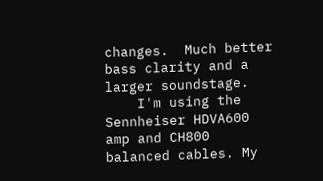changes.  Much better bass clarity and a larger soundstage.
    I'm using the Sennheiser HDVA600 amp and CH800 balanced cables. My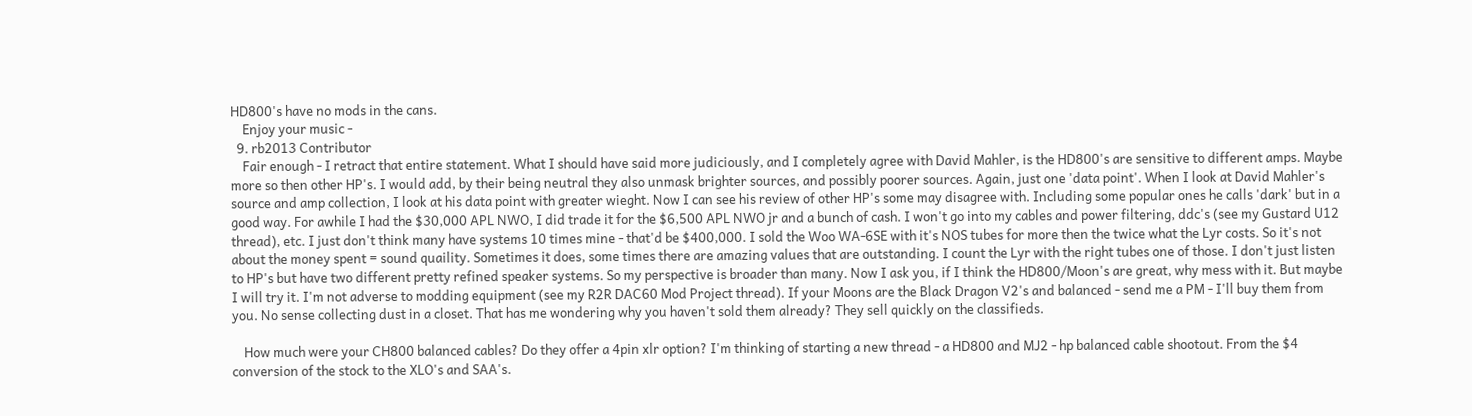HD800's have no mods in the cans.
    Enjoy your music -
  9. rb2013 Contributor
    Fair enough - I retract that entire statement. What I should have said more judiciously, and I completely agree with David Mahler, is the HD800's are sensitive to different amps. Maybe more so then other HP's. I would add, by their being neutral they also unmask brighter sources, and possibly poorer sources. Again, just one 'data point'. When I look at David Mahler's source and amp collection, I look at his data point with greater wieght. Now I can see his review of other HP's some may disagree with. Including some popular ones he calls 'dark' but in a good way. For awhile I had the $30,000 APL NWO, I did trade it for the $6,500 APL NWO jr and a bunch of cash. I won't go into my cables and power filtering, ddc's (see my Gustard U12 thread), etc. I just don't think many have systems 10 times mine - that'd be $400,000. I sold the Woo WA-6SE with it's NOS tubes for more then the twice what the Lyr costs. So it's not about the money spent = sound quaility. Sometimes it does, some times there are amazing values that are outstanding. I count the Lyr with the right tubes one of those. I don't just listen to HP's but have two different pretty refined speaker systems. So my perspective is broader than many. Now I ask you, if I think the HD800/Moon's are great, why mess with it. But maybe I will try it. I'm not adverse to modding equipment (see my R2R DAC60 Mod Project thread). If your Moons are the Black Dragon V2's and balanced - send me a PM - I'll buy them from you. No sense collecting dust in a closet. That has me wondering why you haven't sold them already? They sell quickly on the classifieds.

    How much were your CH800 balanced cables? Do they offer a 4pin xlr option? I'm thinking of starting a new thread - a HD800 and MJ2 - hp balanced cable shootout. From the $4 conversion of the stock to the XLO's and SAA's.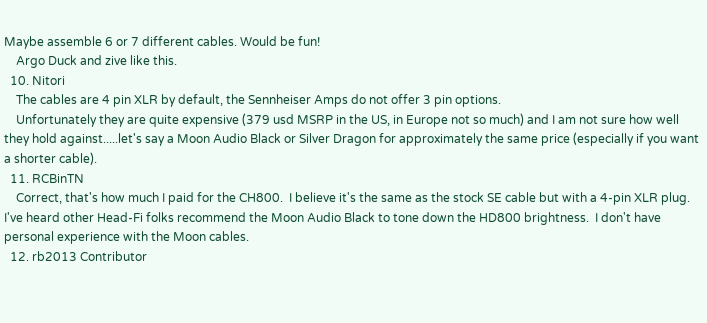Maybe assemble 6 or 7 different cables. Would be fun!
    Argo Duck and zive like this.
  10. Nitori
    The cables are 4 pin XLR by default, the Sennheiser Amps do not offer 3 pin options.
    Unfortunately they are quite expensive (379 usd MSRP in the US, in Europe not so much) and I am not sure how well they hold against.....let's say a Moon Audio Black or Silver Dragon for approximately the same price (especially if you want a shorter cable).
  11. RCBinTN
    Correct, that's how much I paid for the CH800.  I believe it's the same as the stock SE cable but with a 4-pin XLR plug.  I've heard other Head-Fi folks recommend the Moon Audio Black to tone down the HD800 brightness.  I don't have personal experience with the Moon cables.
  12. rb2013 Contributor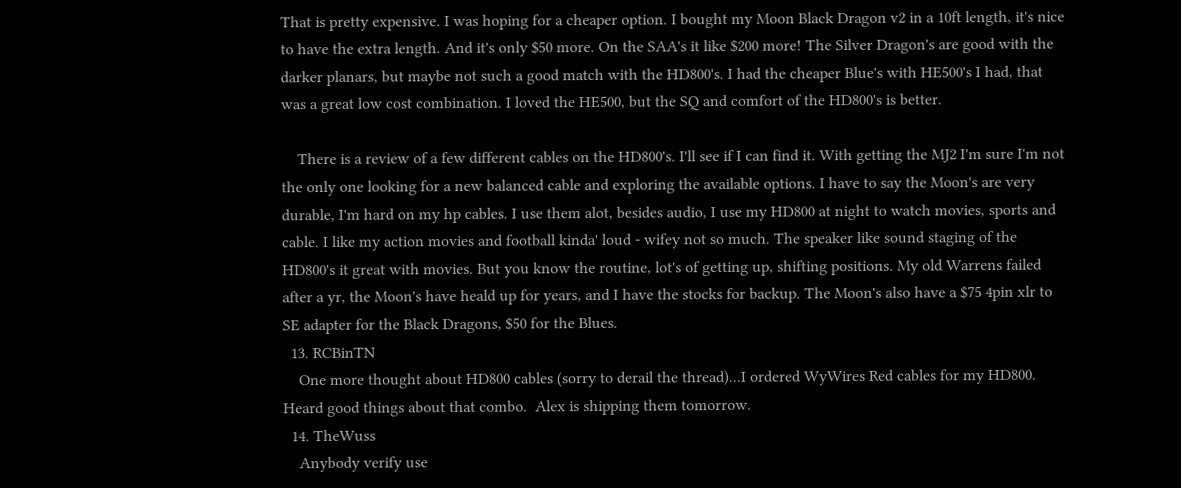That is pretty expensive. I was hoping for a cheaper option. I bought my Moon Black Dragon v2 in a 10ft length, it's nice to have the extra length. And it's only $50 more. On the SAA's it like $200 more! The Silver Dragon's are good with the darker planars, but maybe not such a good match with the HD800's. I had the cheaper Blue's with HE500's I had, that was a great low cost combination. I loved the HE500, but the SQ and comfort of the HD800's is better.

    There is a review of a few different cables on the HD800's. I'll see if I can find it. With getting the MJ2 I'm sure I'm not the only one looking for a new balanced cable and exploring the available options. I have to say the Moon's are very durable, I'm hard on my hp cables. I use them alot, besides audio, I use my HD800 at night to watch movies, sports and cable. I like my action movies and football kinda' loud - wifey not so much. The speaker like sound staging of the HD800's it great with movies. But you know the routine, lot's of getting up, shifting positions. My old Warrens failed after a yr, the Moon's have heald up for years, and I have the stocks for backup. The Moon's also have a $75 4pin xlr to SE adapter for the Black Dragons, $50 for the Blues.
  13. RCBinTN
    One more thought about HD800 cables (sorry to derail the thread)...I ordered WyWires Red cables for my HD800.  Heard good things about that combo.  Alex is shipping them tomorrow.
  14. TheWuss
    Anybody verify use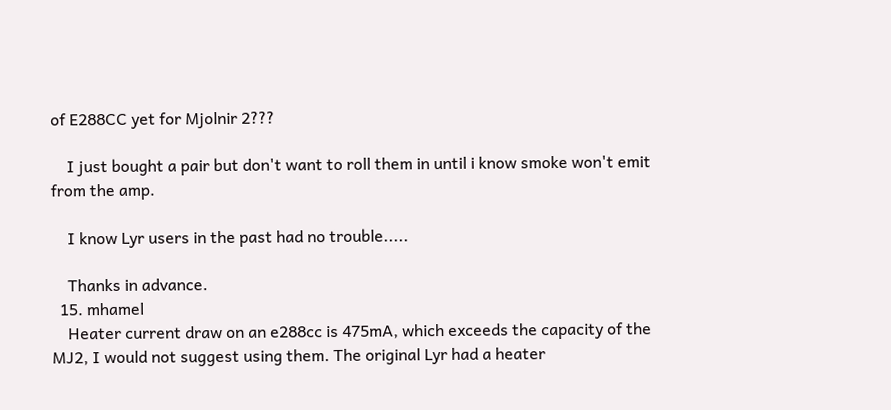of E288CC yet for Mjolnir 2???

    I just bought a pair but don't want to roll them in until i know smoke won't emit from the amp.

    I know Lyr users in the past had no trouble.....

    Thanks in advance.
  15. mhamel
    Heater current draw on an e288cc is 475mA, which exceeds the capacity of the MJ2, I would not suggest using them. The original Lyr had a heater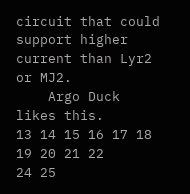circuit that could support higher current than Lyr2 or MJ2.
    Argo Duck likes this.
13 14 15 16 17 18 19 20 21 22
24 25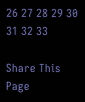26 27 28 29 30 31 32 33

Share This Page